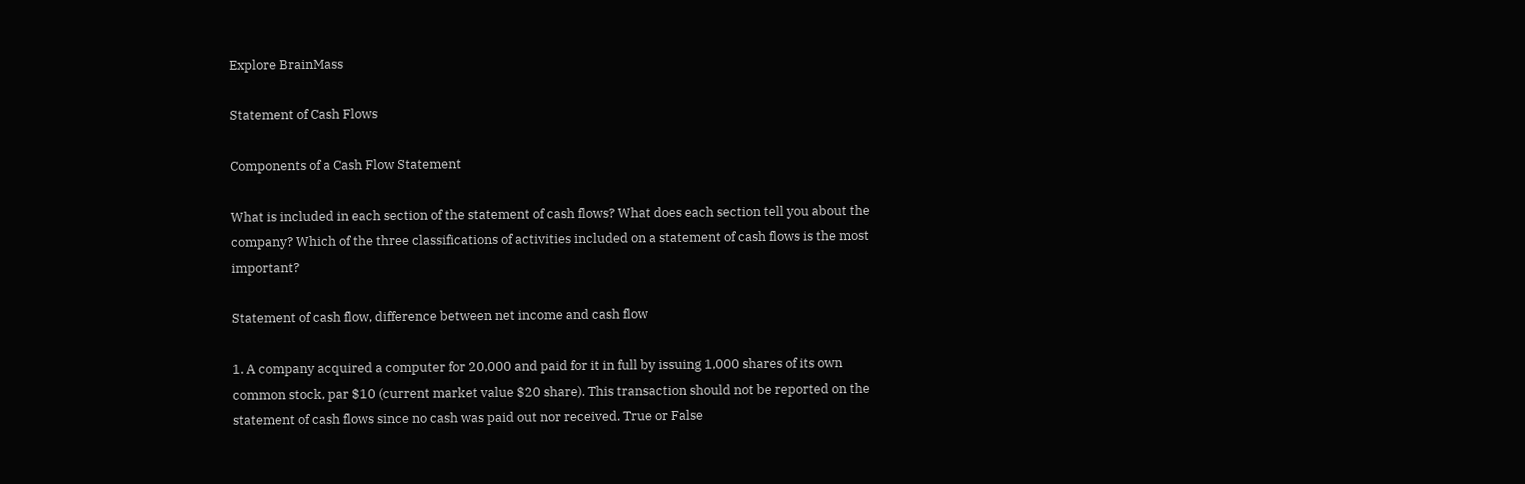Explore BrainMass

Statement of Cash Flows

Components of a Cash Flow Statement

What is included in each section of the statement of cash flows? What does each section tell you about the company? Which of the three classifications of activities included on a statement of cash flows is the most important?

Statement of cash flow, difference between net income and cash flow

1. A company acquired a computer for 20,000 and paid for it in full by issuing 1,000 shares of its own common stock, par $10 (current market value $20 share). This transaction should not be reported on the statement of cash flows since no cash was paid out nor received. True or False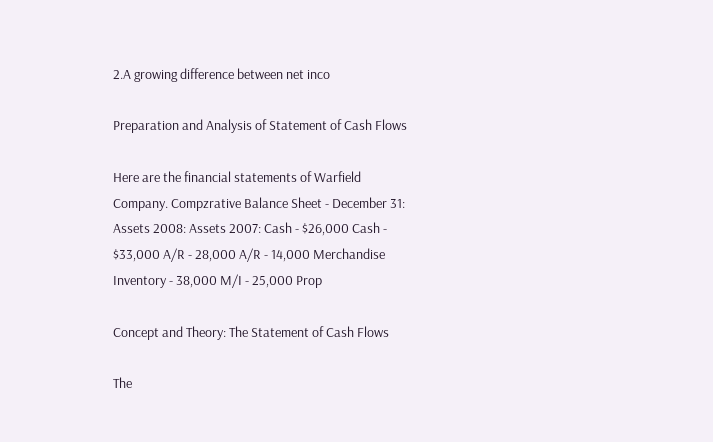2.A growing difference between net inco

Preparation and Analysis of Statement of Cash Flows

Here are the financial statements of Warfield Company. Compzrative Balance Sheet - December 31: Assets 2008: Assets 2007: Cash - $26,000 Cash - $33,000 A/R - 28,000 A/R - 14,000 Merchandise Inventory - 38,000 M/I - 25,000 Prop

Concept and Theory: The Statement of Cash Flows

The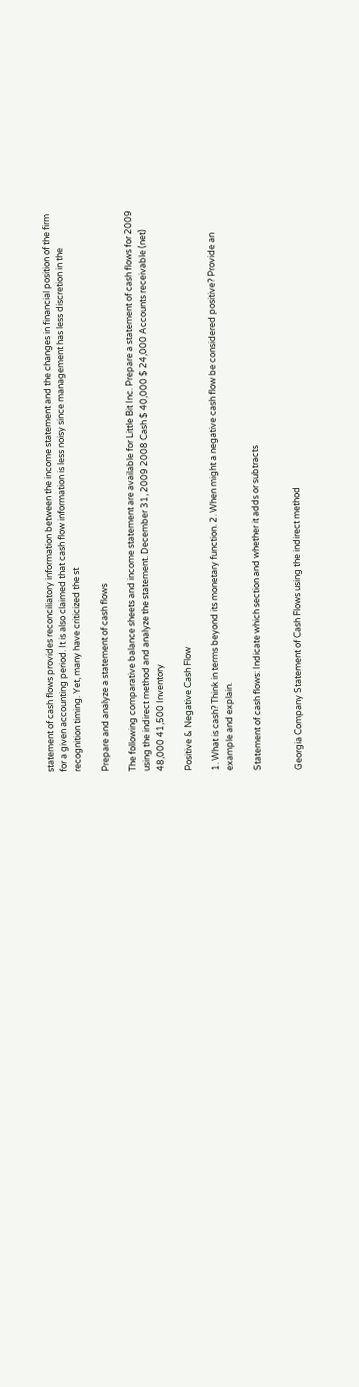statement of cash flows provides reconciliatory information between the income statement and the changes in financial position of the firm for a given accounting period. It is also claimed that cash flow information is less noisy since management has less discretion in the recognition timing. Yet, many have criticized the st

Prepare and analyze a statement of cash flows

The following comparative balance sheets and income statement are available for Little Bit Inc. Prepare a statement of cash flows for 2009 using the indirect method and analyze the statement. December 31, 2009 2008 Cash $ 40,000 $ 24,000 Accounts receivable (net) 48,000 41,500 Inventory

Positive & Negative Cash Flow

1. What is cash? Think in terms beyond its monetary function. 2. When might a negative cash flow be considered positive? Provide an example and explain.

Statement of cash flows: Indicate which section and whether it adds or subtracts


Georgia Company Statement of Cash Flows using the indirect method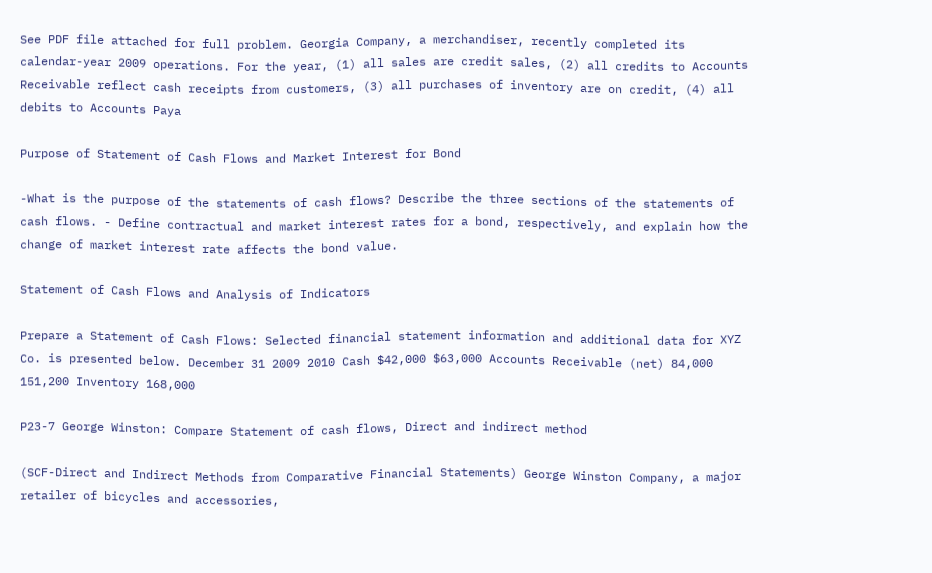See PDF file attached for full problem. Georgia Company, a merchandiser, recently completed its calendar-year 2009 operations. For the year, (1) all sales are credit sales, (2) all credits to Accounts Receivable reflect cash receipts from customers, (3) all purchases of inventory are on credit, (4) all debits to Accounts Paya

Purpose of Statement of Cash Flows and Market Interest for Bond

-What is the purpose of the statements of cash flows? Describe the three sections of the statements of cash flows. - Define contractual and market interest rates for a bond, respectively, and explain how the change of market interest rate affects the bond value.

Statement of Cash Flows and Analysis of Indicators

Prepare a Statement of Cash Flows: Selected financial statement information and additional data for XYZ Co. is presented below. December 31 2009 2010 Cash $42,000 $63,000 Accounts Receivable (net) 84,000 151,200 Inventory 168,000

P23-7 George Winston: Compare Statement of cash flows, Direct and indirect method

(SCF-Direct and Indirect Methods from Comparative Financial Statements) George Winston Company, a major retailer of bicycles and accessories,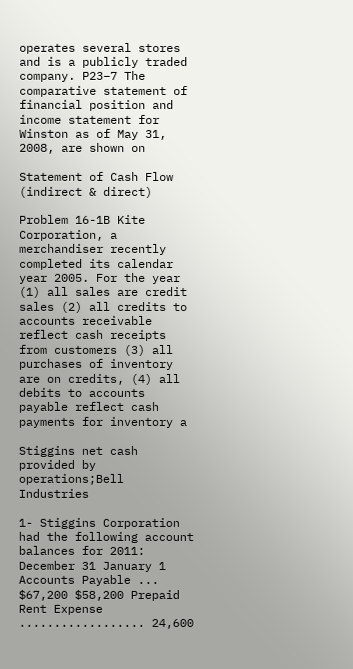operates several stores and is a publicly traded company. P23−7 The comparative statement of financial position and income statement for Winston as of May 31, 2008, are shown on

Statement of Cash Flow (indirect & direct)

Problem 16-1B Kite Corporation, a merchandiser recently completed its calendar year 2005. For the year (1) all sales are credit sales (2) all credits to accounts receivable reflect cash receipts from customers (3) all purchases of inventory are on credits, (4) all debits to accounts payable reflect cash payments for inventory a

Stiggins net cash provided by operations;Bell Industries

1- Stiggins Corporation had the following account balances for 2011: December 31 January 1 Accounts Payable ... $67,200 $58,200 Prepaid Rent Expense .................. 24,600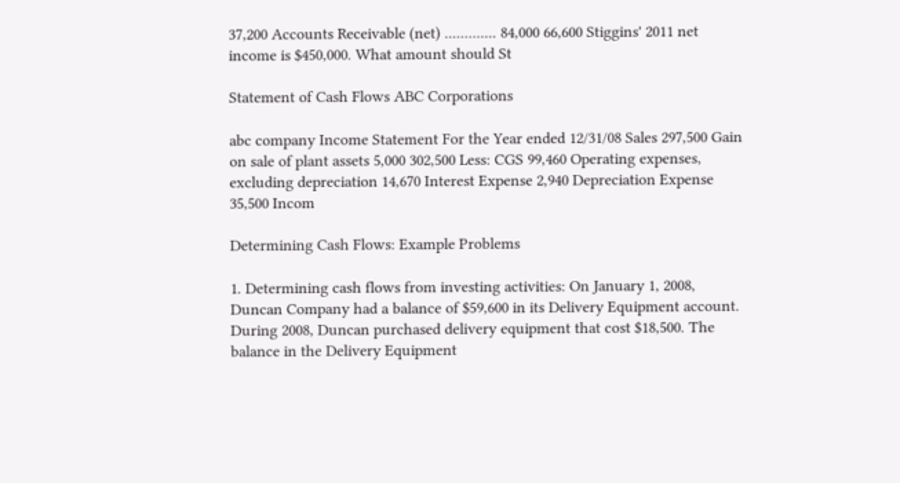37,200 Accounts Receivable (net) ............. 84,000 66,600 Stiggins' 2011 net income is $450,000. What amount should St

Statement of Cash Flows ABC Corporations

abc company Income Statement For the Year ended 12/31/08 Sales 297,500 Gain on sale of plant assets 5,000 302,500 Less: CGS 99,460 Operating expenses, excluding depreciation 14,670 Interest Expense 2,940 Depreciation Expense 35,500 Incom

Determining Cash Flows: Example Problems

1. Determining cash flows from investing activities: On January 1, 2008, Duncan Company had a balance of $59,600 in its Delivery Equipment account. During 2008, Duncan purchased delivery equipment that cost $18,500. The balance in the Delivery Equipment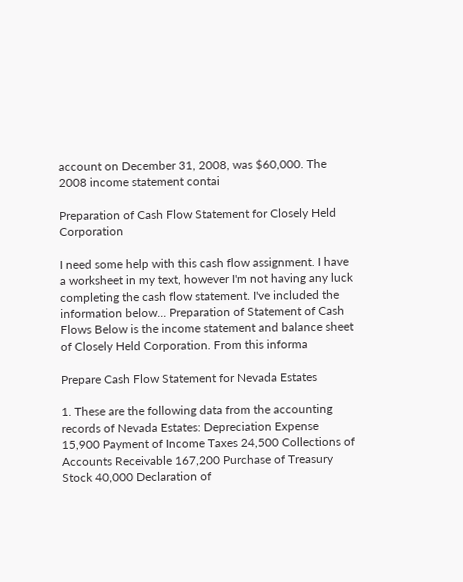account on December 31, 2008, was $60,000. The 2008 income statement contai

Preparation of Cash Flow Statement for Closely Held Corporation

I need some help with this cash flow assignment. I have a worksheet in my text, however I'm not having any luck completing the cash flow statement. I've included the information below... Preparation of Statement of Cash Flows Below is the income statement and balance sheet of Closely Held Corporation. From this informa

Prepare Cash Flow Statement for Nevada Estates

1. These are the following data from the accounting records of Nevada Estates: Depreciation Expense 15,900 Payment of Income Taxes 24,500 Collections of Accounts Receivable 167,200 Purchase of Treasury Stock 40,000 Declaration of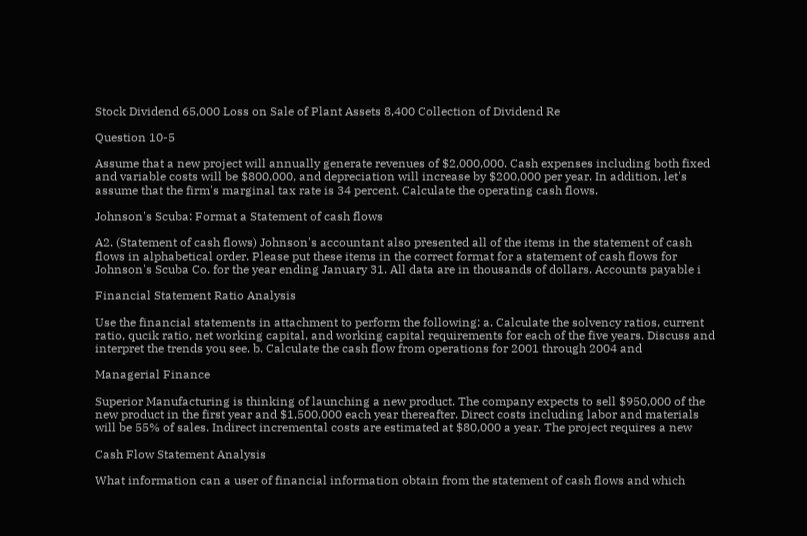Stock Dividend 65,000 Loss on Sale of Plant Assets 8,400 Collection of Dividend Re

Question 10-5

Assume that a new project will annually generate revenues of $2,000,000. Cash expenses including both fixed and variable costs will be $800,000, and depreciation will increase by $200,000 per year. In addition, let's assume that the firm's marginal tax rate is 34 percent. Calculate the operating cash flows.

Johnson's Scuba: Format a Statement of cash flows

A2. (Statement of cash flows) Johnson's accountant also presented all of the items in the statement of cash flows in alphabetical order. Please put these items in the correct format for a statement of cash flows for Johnson's Scuba Co. for the year ending January 31. All data are in thousands of dollars. Accounts payable i

Financial Statement Ratio Analysis

Use the financial statements in attachment to perform the following: a. Calculate the solvency ratios, current ratio, qucik ratio, net working capital, and working capital requirements for each of the five years. Discuss and interpret the trends you see. b. Calculate the cash flow from operations for 2001 through 2004 and

Managerial Finance

Superior Manufacturing is thinking of launching a new product. The company expects to sell $950,000 of the new product in the first year and $1,500,000 each year thereafter. Direct costs including labor and materials will be 55% of sales. Indirect incremental costs are estimated at $80,000 a year. The project requires a new

Cash Flow Statement Analysis

What information can a user of financial information obtain from the statement of cash flows and which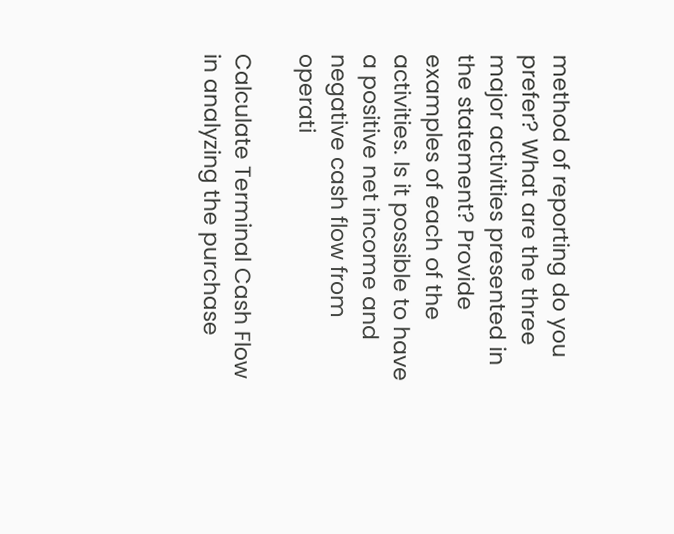method of reporting do you prefer? What are the three major activities presented in the statement? Provide examples of each of the activities. Is it possible to have a positive net income and negative cash flow from operati

Calculate Terminal Cash Flow in analyzing the purchase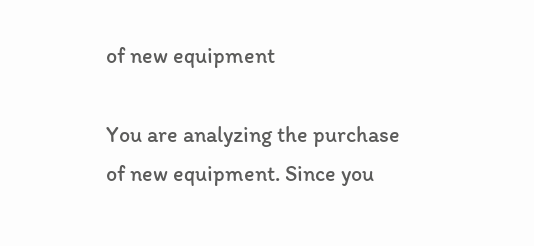of new equipment

You are analyzing the purchase of new equipment. Since you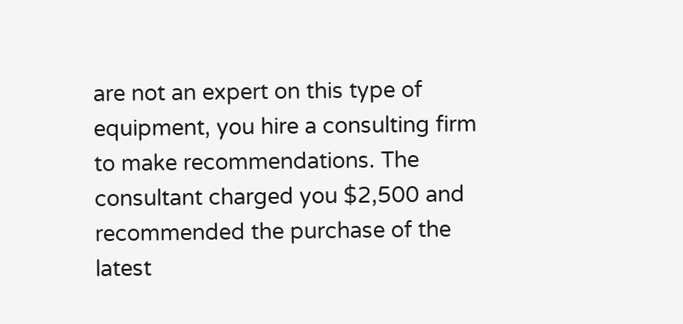are not an expert on this type of equipment, you hire a consulting firm to make recommendations. The consultant charged you $2,500 and recommended the purchase of the latest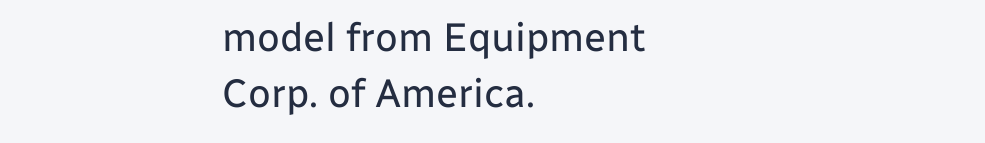model from Equipment Corp. of America.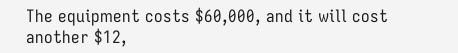The equipment costs $60,000, and it will cost another $12,